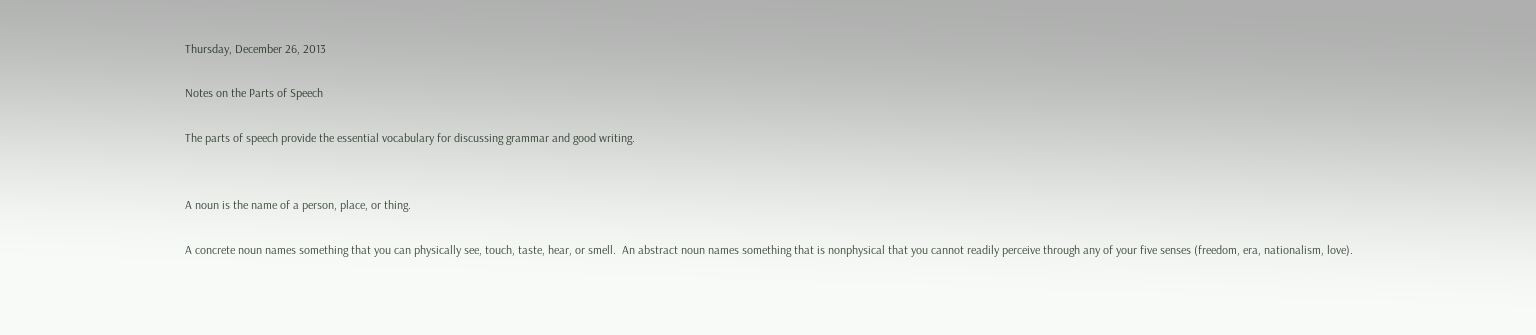Thursday, December 26, 2013

Notes on the Parts of Speech

The parts of speech provide the essential vocabulary for discussing grammar and good writing.


A noun is the name of a person, place, or thing.

A concrete noun names something that you can physically see, touch, taste, hear, or smell.  An abstract noun names something that is nonphysical that you cannot readily perceive through any of your five senses (freedom, era, nationalism, love).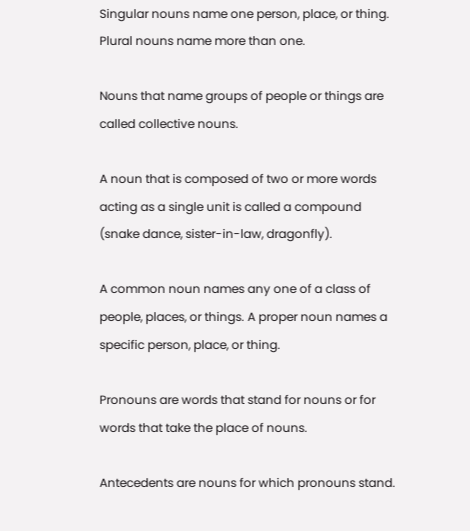Singular nouns name one person, place, or thing. Plural nouns name more than one.

Nouns that name groups of people or things are called collective nouns.

A noun that is composed of two or more words acting as a single unit is called a compound (snake dance, sister-in-law, dragonfly).

A common noun names any one of a class of people, places, or things. A proper noun names a specific person, place, or thing.

Pronouns are words that stand for nouns or for words that take the place of nouns.

Antecedents are nouns for which pronouns stand.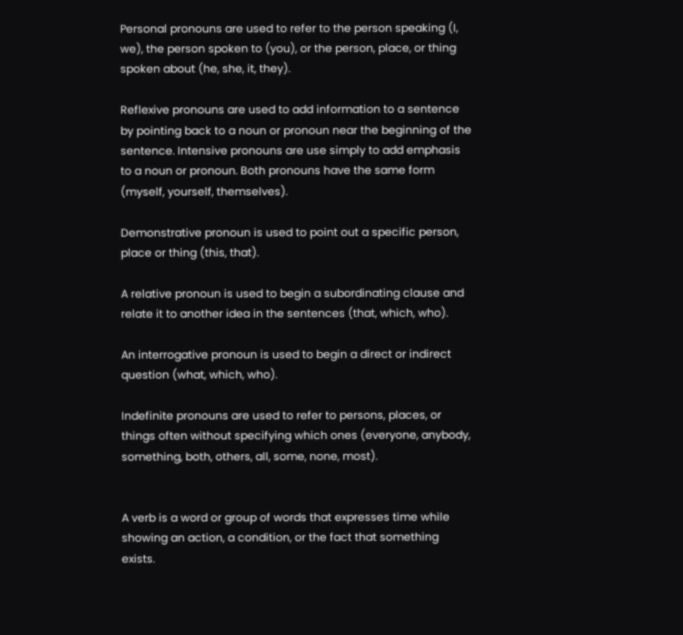Personal pronouns are used to refer to the person speaking (I, we), the person spoken to (you), or the person, place, or thing spoken about (he, she, it, they).

Reflexive pronouns are used to add information to a sentence by pointing back to a noun or pronoun near the beginning of the sentence. Intensive pronouns are use simply to add emphasis to a noun or pronoun. Both pronouns have the same form (myself, yourself, themselves).

Demonstrative pronoun is used to point out a specific person, place or thing (this, that).

A relative pronoun is used to begin a subordinating clause and relate it to another idea in the sentences (that, which, who).

An interrogative pronoun is used to begin a direct or indirect question (what, which, who).

Indefinite pronouns are used to refer to persons, places, or things often without specifying which ones (everyone, anybody, something, both, others, all, some, none, most).


A verb is a word or group of words that expresses time while showing an action, a condition, or the fact that something exists.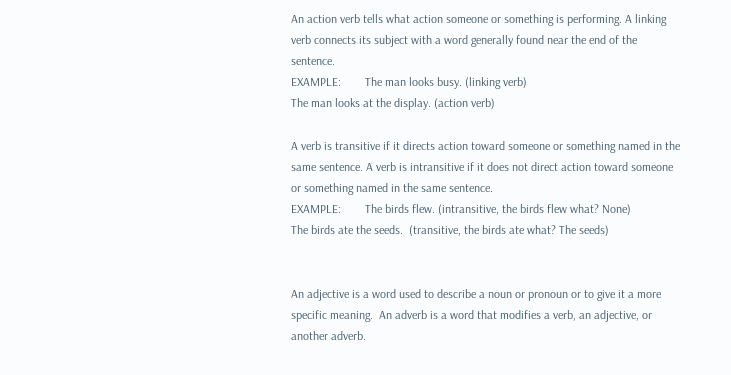An action verb tells what action someone or something is performing. A linking verb connects its subject with a word generally found near the end of the sentence.
EXAMPLE:        The man looks busy. (linking verb)
The man looks at the display. (action verb)

A verb is transitive if it directs action toward someone or something named in the same sentence. A verb is intransitive if it does not direct action toward someone or something named in the same sentence.
EXAMPLE:        The birds flew. (intransitive, the birds flew what? None)
The birds ate the seeds.  (transitive, the birds ate what? The seeds)


An adjective is a word used to describe a noun or pronoun or to give it a more specific meaning.  An adverb is a word that modifies a verb, an adjective, or another adverb.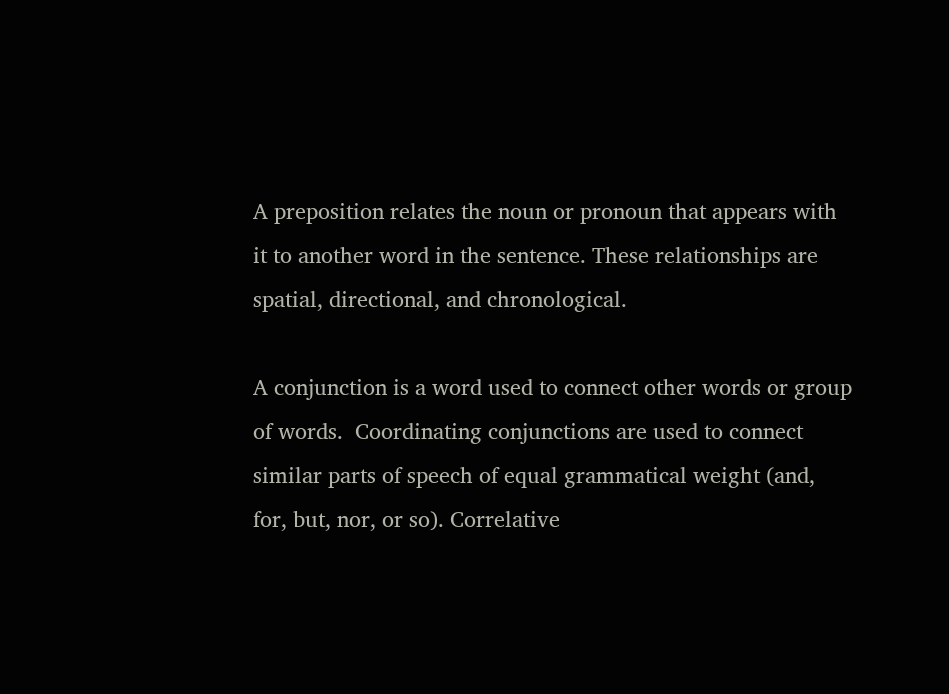A preposition relates the noun or pronoun that appears with it to another word in the sentence. These relationships are spatial, directional, and chronological.

A conjunction is a word used to connect other words or group of words.  Coordinating conjunctions are used to connect similar parts of speech of equal grammatical weight (and, for, but, nor, or so). Correlative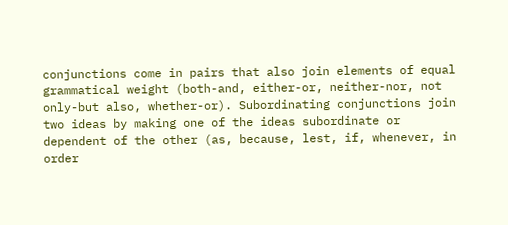conjunctions come in pairs that also join elements of equal grammatical weight (both-and, either-or, neither-nor, not only-but also, whether-or). Subordinating conjunctions join two ideas by making one of the ideas subordinate or dependent of the other (as, because, lest, if, whenever, in order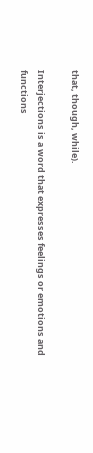that, though, while).

Interjections is a word that expresses feelings or emotions and functions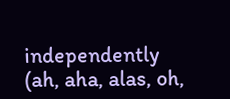independently (ah, aha, alas, oh,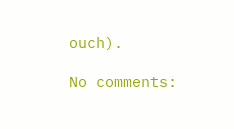ouch).

No comments: